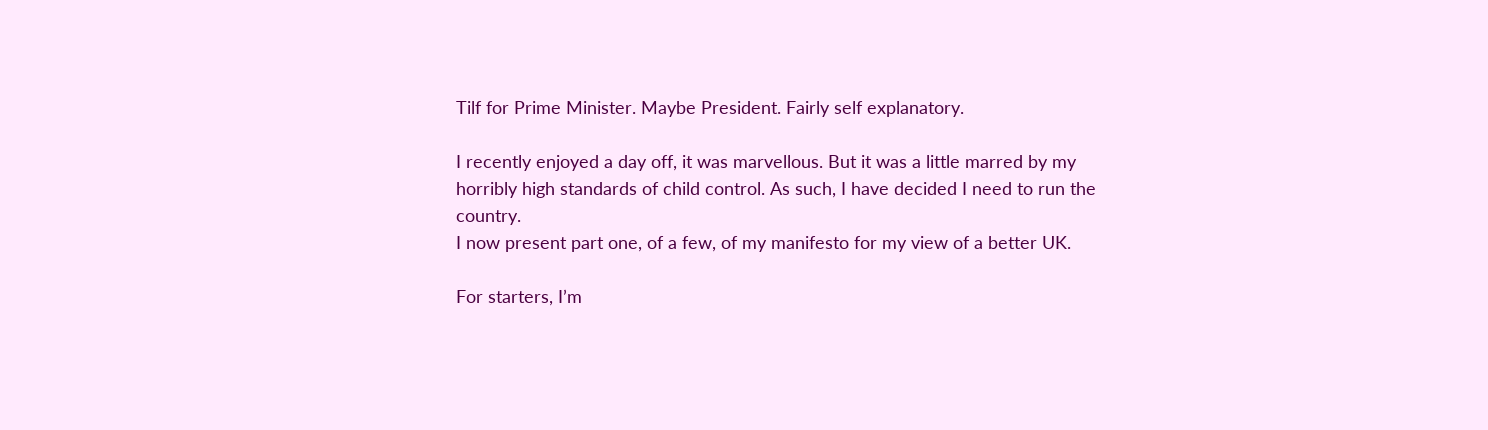Tilf for Prime Minister. Maybe President. Fairly self explanatory.

I recently enjoyed a day off, it was marvellous. But it was a little marred by my horribly high standards of child control. As such, I have decided I need to run the country.
I now present part one, of a few, of my manifesto for my view of a better UK.

For starters, I’m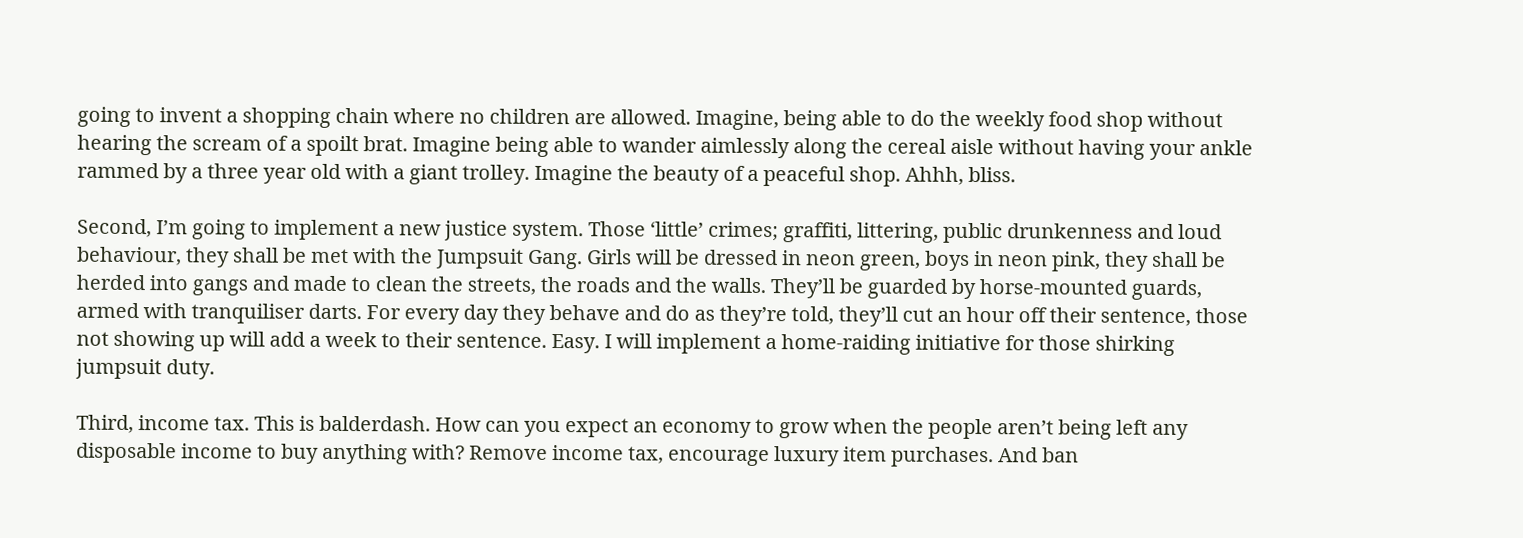going to invent a shopping chain where no children are allowed. Imagine, being able to do the weekly food shop without hearing the scream of a spoilt brat. Imagine being able to wander aimlessly along the cereal aisle without having your ankle rammed by a three year old with a giant trolley. Imagine the beauty of a peaceful shop. Ahhh, bliss.

Second, I’m going to implement a new justice system. Those ‘little’ crimes; graffiti, littering, public drunkenness and loud behaviour, they shall be met with the Jumpsuit Gang. Girls will be dressed in neon green, boys in neon pink, they shall be herded into gangs and made to clean the streets, the roads and the walls. They’ll be guarded by horse-mounted guards, armed with tranquiliser darts. For every day they behave and do as they’re told, they’ll cut an hour off their sentence, those not showing up will add a week to their sentence. Easy. I will implement a home-raiding initiative for those shirking jumpsuit duty.

Third, income tax. This is balderdash. How can you expect an economy to grow when the people aren’t being left any disposable income to buy anything with? Remove income tax, encourage luxury item purchases. And ban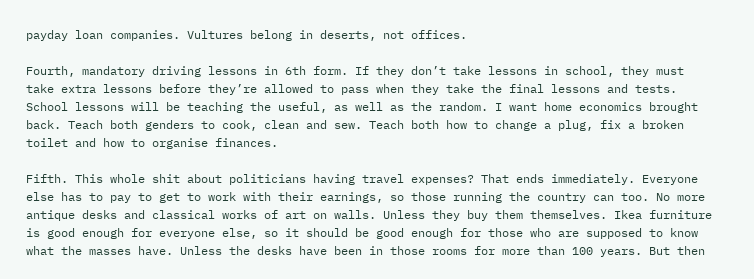payday loan companies. Vultures belong in deserts, not offices.

Fourth, mandatory driving lessons in 6th form. If they don’t take lessons in school, they must take extra lessons before they’re allowed to pass when they take the final lessons and tests. School lessons will be teaching the useful, as well as the random. I want home economics brought back. Teach both genders to cook, clean and sew. Teach both how to change a plug, fix a broken toilet and how to organise finances.

Fifth. This whole shit about politicians having travel expenses? That ends immediately. Everyone else has to pay to get to work with their earnings, so those running the country can too. No more antique desks and classical works of art on walls. Unless they buy them themselves. Ikea furniture is good enough for everyone else, so it should be good enough for those who are supposed to know what the masses have. Unless the desks have been in those rooms for more than 100 years. But then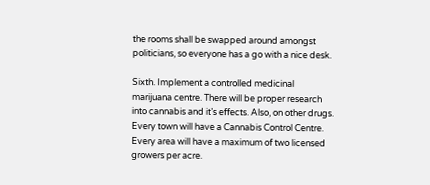the rooms shall be swapped around amongst politicians, so everyone has a go with a nice desk.

Sixth. Implement a controlled medicinal marijuana centre. There will be proper research into cannabis and it’s effects. Also, on other drugs. Every town will have a Cannabis Control Centre. Every area will have a maximum of two licensed growers per acre.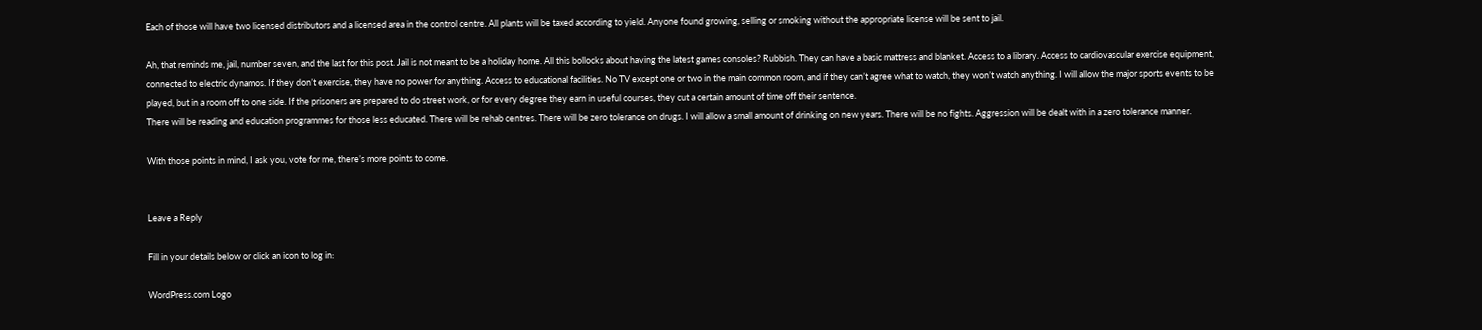Each of those will have two licensed distributors and a licensed area in the control centre. All plants will be taxed according to yield. Anyone found growing, selling or smoking without the appropriate license will be sent to jail.

Ah, that reminds me, jail, number seven, and the last for this post. Jail is not meant to be a holiday home. All this bollocks about having the latest games consoles? Rubbish. They can have a basic mattress and blanket. Access to a library. Access to cardiovascular exercise equipment, connected to electric dynamos. If they don’t exercise, they have no power for anything. Access to educational facilities. No TV except one or two in the main common room, and if they can’t agree what to watch, they won’t watch anything. I will allow the major sports events to be played, but in a room off to one side. If the prisoners are prepared to do street work, or for every degree they earn in useful courses, they cut a certain amount of time off their sentence.
There will be reading and education programmes for those less educated. There will be rehab centres. There will be zero tolerance on drugs. I will allow a small amount of drinking on new years. There will be no fights. Aggression will be dealt with in a zero tolerance manner.

With those points in mind, I ask you, vote for me, there’s more points to come.


Leave a Reply

Fill in your details below or click an icon to log in:

WordPress.com Logo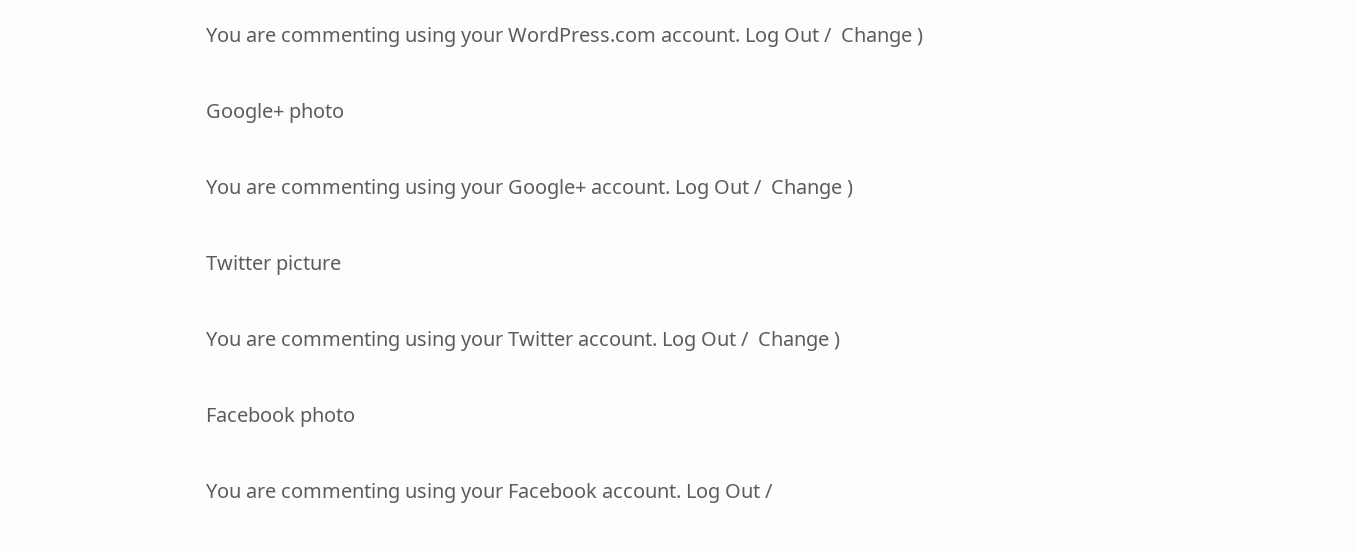You are commenting using your WordPress.com account. Log Out /  Change )

Google+ photo

You are commenting using your Google+ account. Log Out /  Change )

Twitter picture

You are commenting using your Twitter account. Log Out /  Change )

Facebook photo

You are commenting using your Facebook account. Log Out /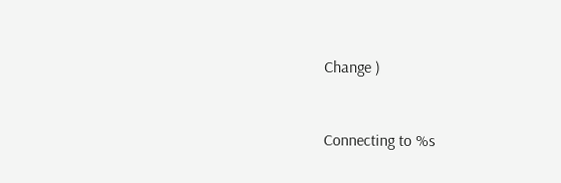Change )


Connecting to %s